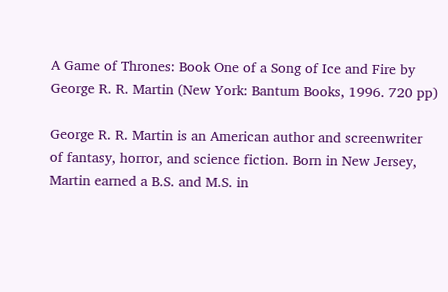A Game of Thrones: Book One of a Song of Ice and Fire by George R. R. Martin (New York: Bantum Books, 1996. 720 pp)

George R. R. Martin is an American author and screenwriter of fantasy, horror, and science fiction. Born in New Jersey, Martin earned a B.S. and M.S. in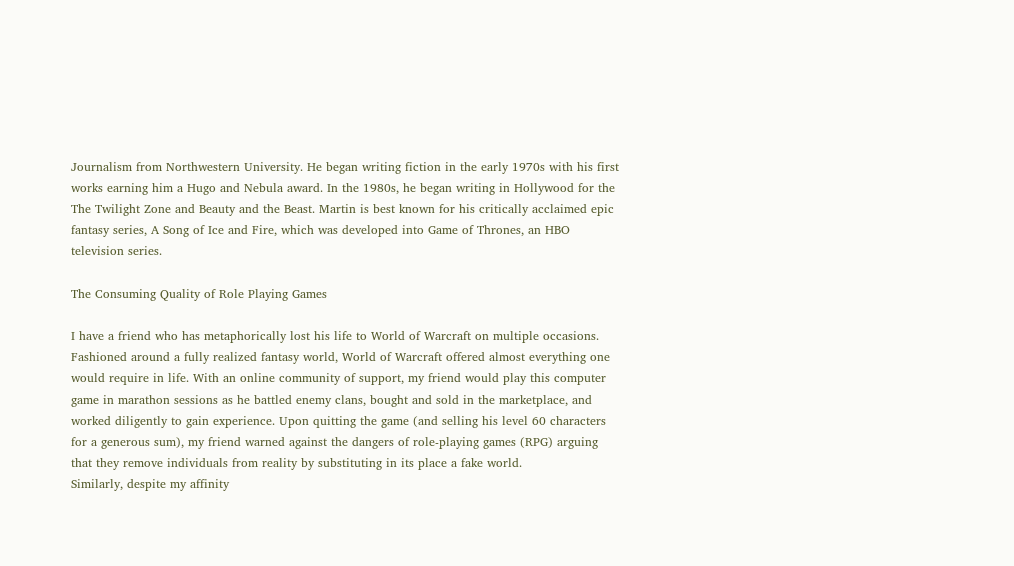Journalism from Northwestern University. He began writing fiction in the early 1970s with his first works earning him a Hugo and Nebula award. In the 1980s, he began writing in Hollywood for the The Twilight Zone and Beauty and the Beast. Martin is best known for his critically acclaimed epic fantasy series, A Song of Ice and Fire, which was developed into Game of Thrones, an HBO television series.

The Consuming Quality of Role Playing Games

I have a friend who has metaphorically lost his life to World of Warcraft on multiple occasions. Fashioned around a fully realized fantasy world, World of Warcraft offered almost everything one would require in life. With an online community of support, my friend would play this computer game in marathon sessions as he battled enemy clans, bought and sold in the marketplace, and worked diligently to gain experience. Upon quitting the game (and selling his level 60 characters for a generous sum), my friend warned against the dangers of role-playing games (RPG) arguing that they remove individuals from reality by substituting in its place a fake world.
Similarly, despite my affinity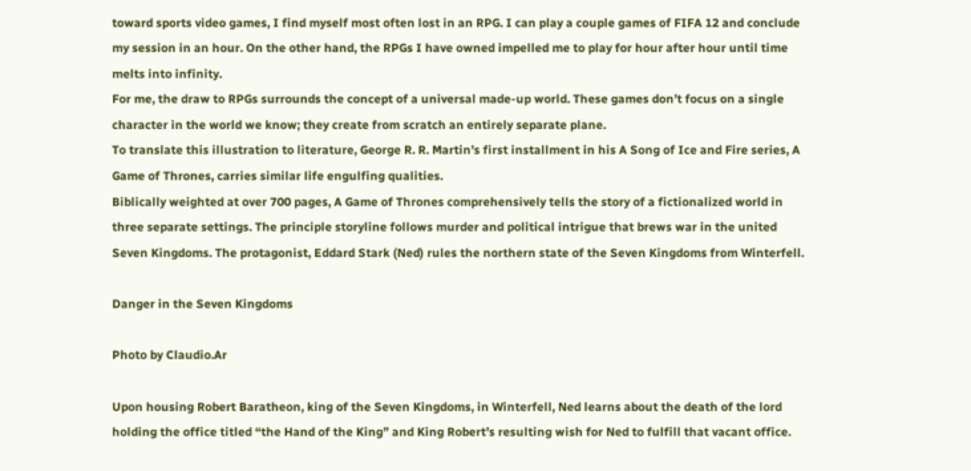toward sports video games, I find myself most often lost in an RPG. I can play a couple games of FIFA 12 and conclude my session in an hour. On the other hand, the RPGs I have owned impelled me to play for hour after hour until time melts into infinity.
For me, the draw to RPGs surrounds the concept of a universal made-up world. These games don’t focus on a single character in the world we know; they create from scratch an entirely separate plane.
To translate this illustration to literature, George R. R. Martin’s first installment in his A Song of Ice and Fire series, A Game of Thrones, carries similar life engulfing qualities.
Biblically weighted at over 700 pages, A Game of Thrones comprehensively tells the story of a fictionalized world in three separate settings. The principle storyline follows murder and political intrigue that brews war in the united Seven Kingdoms. The protagonist, Eddard Stark (Ned) rules the northern state of the Seven Kingdoms from Winterfell.

Danger in the Seven Kingdoms

Photo by Claudio.Ar

Upon housing Robert Baratheon, king of the Seven Kingdoms, in Winterfell, Ned learns about the death of the lord holding the office titled “the Hand of the King” and King Robert’s resulting wish for Ned to fulfill that vacant office.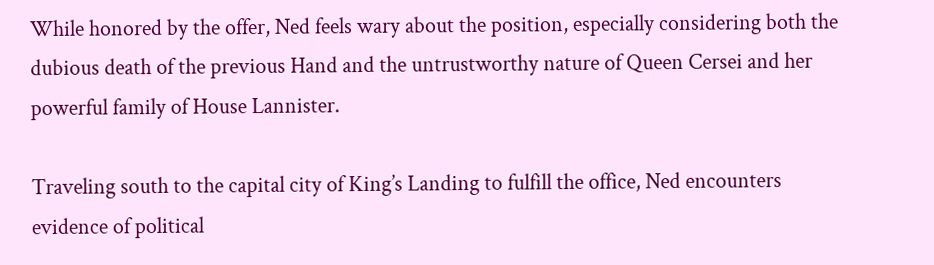While honored by the offer, Ned feels wary about the position, especially considering both the dubious death of the previous Hand and the untrustworthy nature of Queen Cersei and her powerful family of House Lannister.

Traveling south to the capital city of King’s Landing to fulfill the office, Ned encounters evidence of political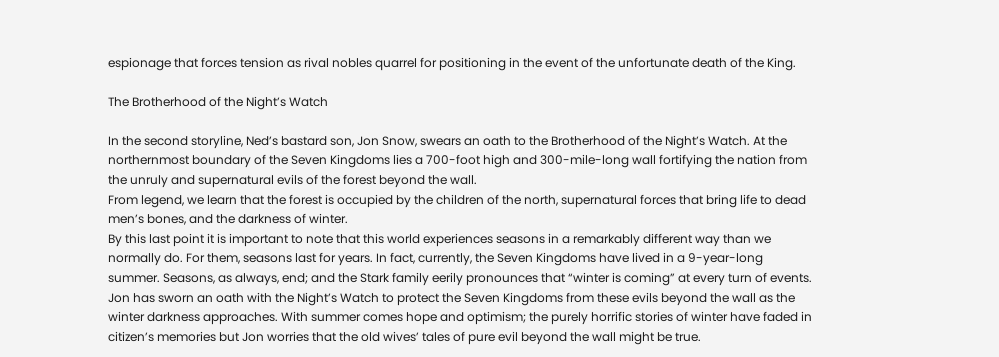espionage that forces tension as rival nobles quarrel for positioning in the event of the unfortunate death of the King.

The Brotherhood of the Night’s Watch

In the second storyline, Ned’s bastard son, Jon Snow, swears an oath to the Brotherhood of the Night’s Watch. At the northernmost boundary of the Seven Kingdoms lies a 700-foot high and 300-mile-long wall fortifying the nation from the unruly and supernatural evils of the forest beyond the wall.
From legend, we learn that the forest is occupied by the children of the north, supernatural forces that bring life to dead men’s bones, and the darkness of winter.
By this last point it is important to note that this world experiences seasons in a remarkably different way than we normally do. For them, seasons last for years. In fact, currently, the Seven Kingdoms have lived in a 9-year-long summer. Seasons, as always, end; and the Stark family eerily pronounces that “winter is coming” at every turn of events.
Jon has sworn an oath with the Night’s Watch to protect the Seven Kingdoms from these evils beyond the wall as the winter darkness approaches. With summer comes hope and optimism; the purely horrific stories of winter have faded in citizen’s memories but Jon worries that the old wives’ tales of pure evil beyond the wall might be true.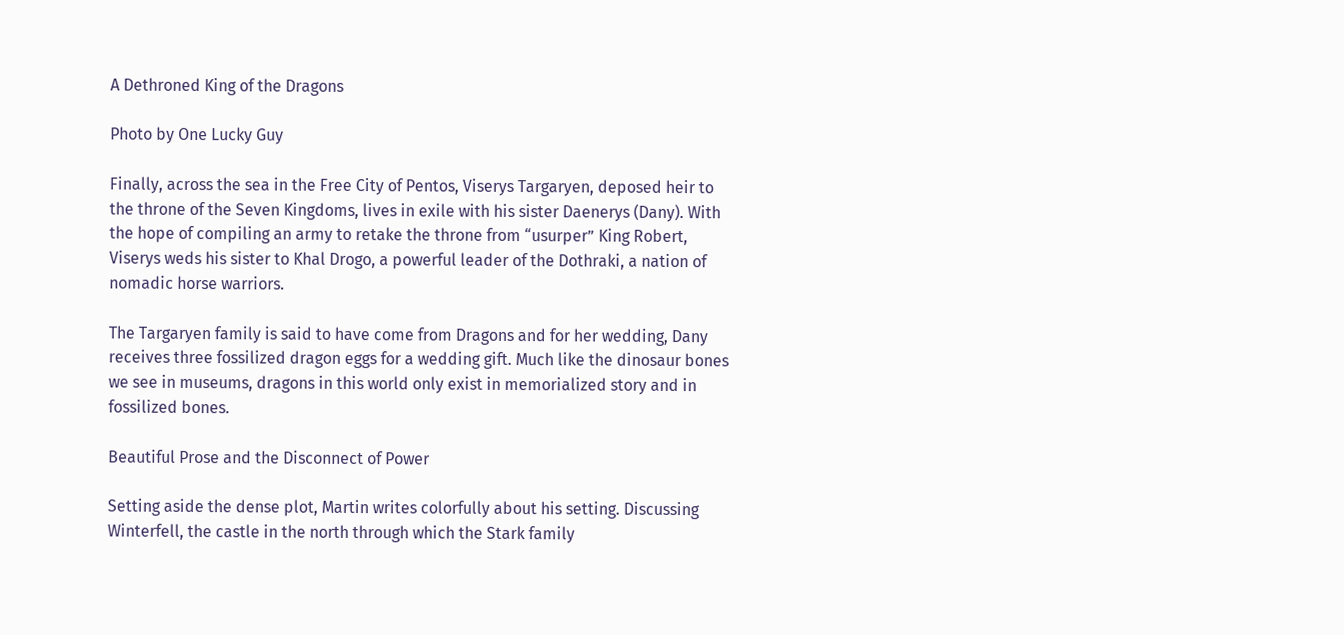A Dethroned King of the Dragons

Photo by One Lucky Guy

Finally, across the sea in the Free City of Pentos, Viserys Targaryen, deposed heir to the throne of the Seven Kingdoms, lives in exile with his sister Daenerys (Dany). With the hope of compiling an army to retake the throne from “usurper” King Robert, Viserys weds his sister to Khal Drogo, a powerful leader of the Dothraki, a nation of nomadic horse warriors.

The Targaryen family is said to have come from Dragons and for her wedding, Dany receives three fossilized dragon eggs for a wedding gift. Much like the dinosaur bones we see in museums, dragons in this world only exist in memorialized story and in fossilized bones.

Beautiful Prose and the Disconnect of Power

Setting aside the dense plot, Martin writes colorfully about his setting. Discussing Winterfell, the castle in the north through which the Stark family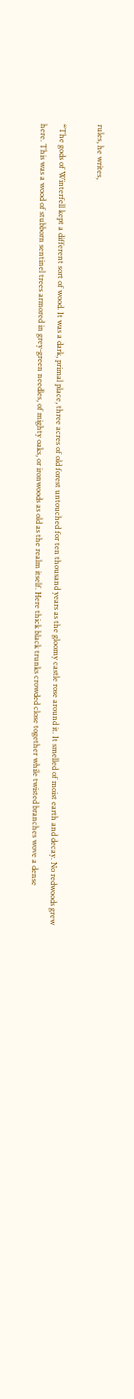rules, he writes,

“The gods of Winterfell kept a different sort of wood. It was a dark, primal place, three acres of old forest untouched for ten thousand years as the gloomy castle rose around it. It smelled of moist earth and decay. No redwoods grew here. This was a wood of stubborn sentinel trees armored in grey-green needles, of mighty oaks, or ironwoods as old as the realm itself. Here thick black trunks crowded close together while twisted branches wove a dense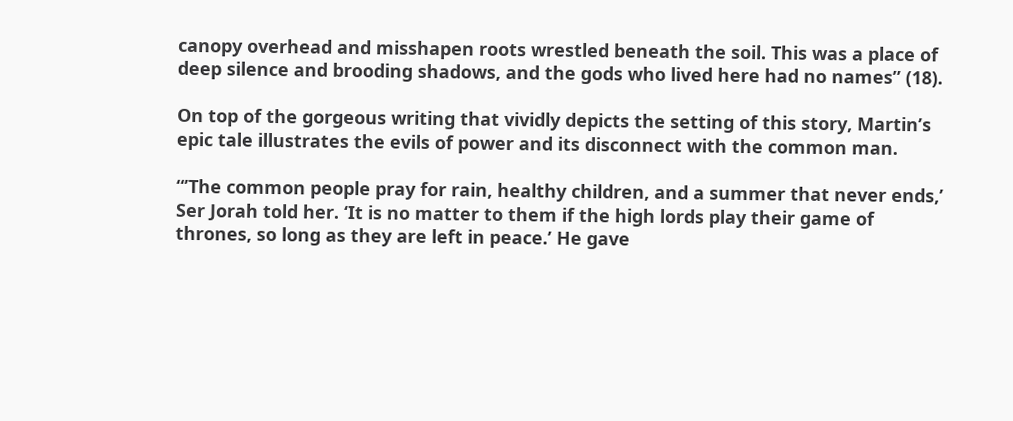canopy overhead and misshapen roots wrestled beneath the soil. This was a place of deep silence and brooding shadows, and the gods who lived here had no names” (18).

On top of the gorgeous writing that vividly depicts the setting of this story, Martin’s epic tale illustrates the evils of power and its disconnect with the common man.

“’The common people pray for rain, healthy children, and a summer that never ends,’ Ser Jorah told her. ‘It is no matter to them if the high lords play their game of thrones, so long as they are left in peace.’ He gave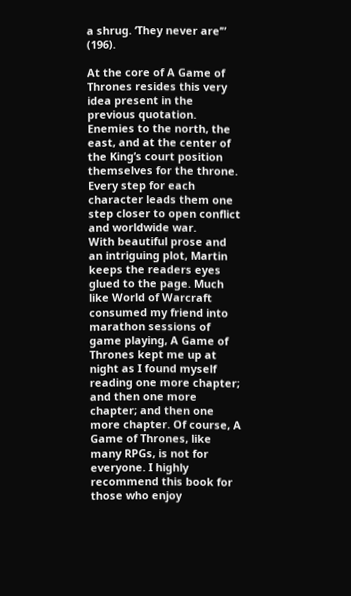a shrug. ‘They never are’” (196).

At the core of A Game of Thrones resides this very idea present in the previous quotation. Enemies to the north, the east, and at the center of the King’s court position themselves for the throne. Every step for each character leads them one step closer to open conflict and worldwide war.
With beautiful prose and an intriguing plot, Martin keeps the readers eyes glued to the page. Much like World of Warcraft consumed my friend into marathon sessions of game playing, A Game of Thrones kept me up at night as I found myself reading one more chapter; and then one more chapter; and then one more chapter. Of course, A Game of Thrones, like many RPGs, is not for everyone. I highly recommend this book for those who enjoy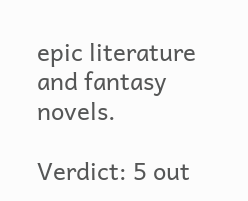epic literature and fantasy novels.

Verdict: 5 out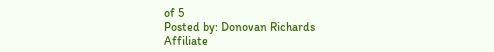of 5
Posted by: Donovan Richards
Affiliate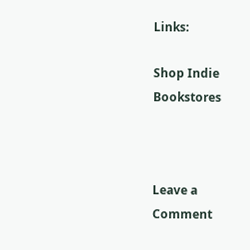Links:

Shop Indie Bookstores



Leave a Comment